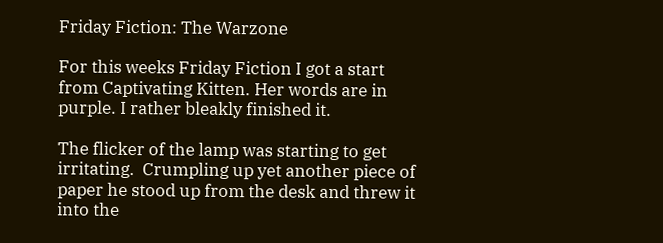Friday Fiction: The Warzone

For this weeks Friday Fiction I got a start from Captivating Kitten. Her words are in purple. I rather bleakly finished it.

The flicker of the lamp was starting to get irritating.  Crumpling up yet another piece of paper he stood up from the desk and threw it into the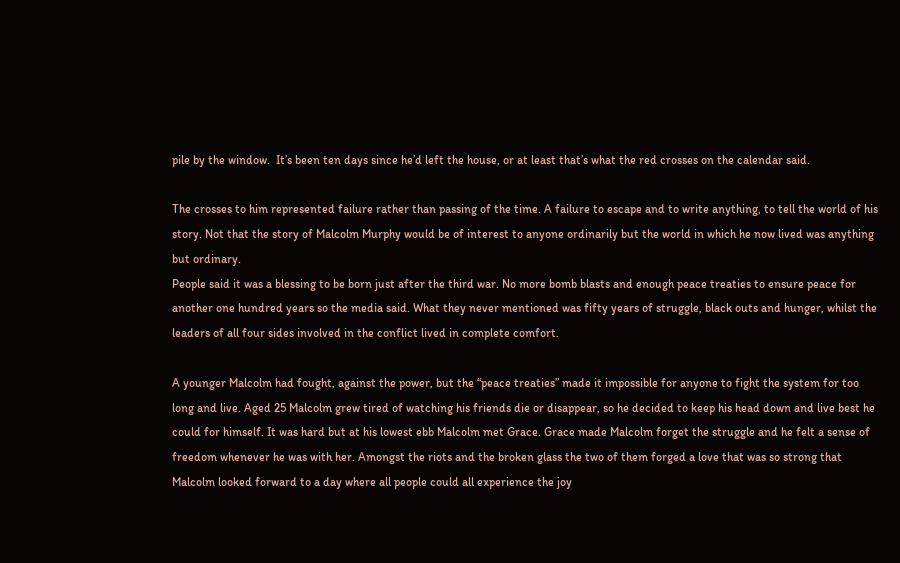pile by the window.  It’s been ten days since he’d left the house, or at least that’s what the red crosses on the calendar said.

The crosses to him represented failure rather than passing of the time. A failure to escape and to write anything, to tell the world of his story. Not that the story of Malcolm Murphy would be of interest to anyone ordinarily but the world in which he now lived was anything but ordinary.
People said it was a blessing to be born just after the third war. No more bomb blasts and enough peace treaties to ensure peace for another one hundred years so the media said. What they never mentioned was fifty years of struggle, black outs and hunger, whilst the leaders of all four sides involved in the conflict lived in complete comfort.

A younger Malcolm had fought, against the power, but the “peace treaties” made it impossible for anyone to fight the system for too long and live. Aged 25 Malcolm grew tired of watching his friends die or disappear, so he decided to keep his head down and live best he could for himself. It was hard but at his lowest ebb Malcolm met Grace. Grace made Malcolm forget the struggle and he felt a sense of freedom whenever he was with her. Amongst the riots and the broken glass the two of them forged a love that was so strong that Malcolm looked forward to a day where all people could all experience the joy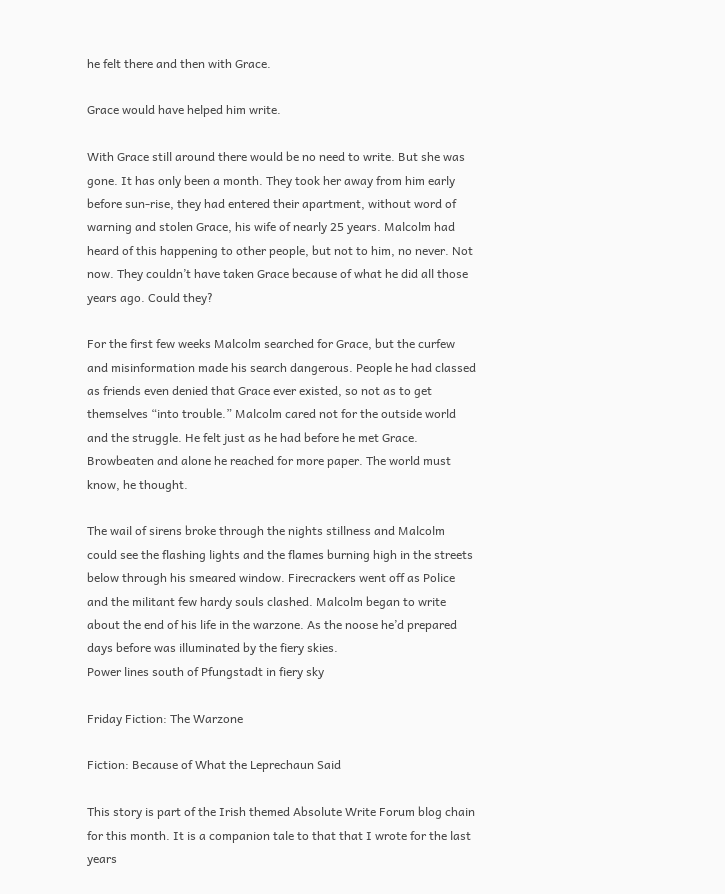he felt there and then with Grace.

Grace would have helped him write.

With Grace still around there would be no need to write. But she was gone. It has only been a month. They took her away from him early before sun-rise, they had entered their apartment, without word of warning and stolen Grace, his wife of nearly 25 years. Malcolm had heard of this happening to other people, but not to him, no never. Not now. They couldn’t have taken Grace because of what he did all those years ago. Could they?

For the first few weeks Malcolm searched for Grace, but the curfew and misinformation made his search dangerous. People he had classed as friends even denied that Grace ever existed, so not as to get themselves “into trouble.” Malcolm cared not for the outside world and the struggle. He felt just as he had before he met Grace. Browbeaten and alone he reached for more paper. The world must know, he thought.

The wail of sirens broke through the nights stillness and Malcolm could see the flashing lights and the flames burning high in the streets below through his smeared window. Firecrackers went off as Police and the militant few hardy souls clashed. Malcolm began to write about the end of his life in the warzone. As the noose he’d prepared days before was illuminated by the fiery skies.
Power lines south of Pfungstadt in fiery sky

Friday Fiction: The Warzone

Fiction: Because of What the Leprechaun Said

This story is part of the Irish themed Absolute Write Forum blog chain for this month. It is a companion tale to that that I wrote for the last years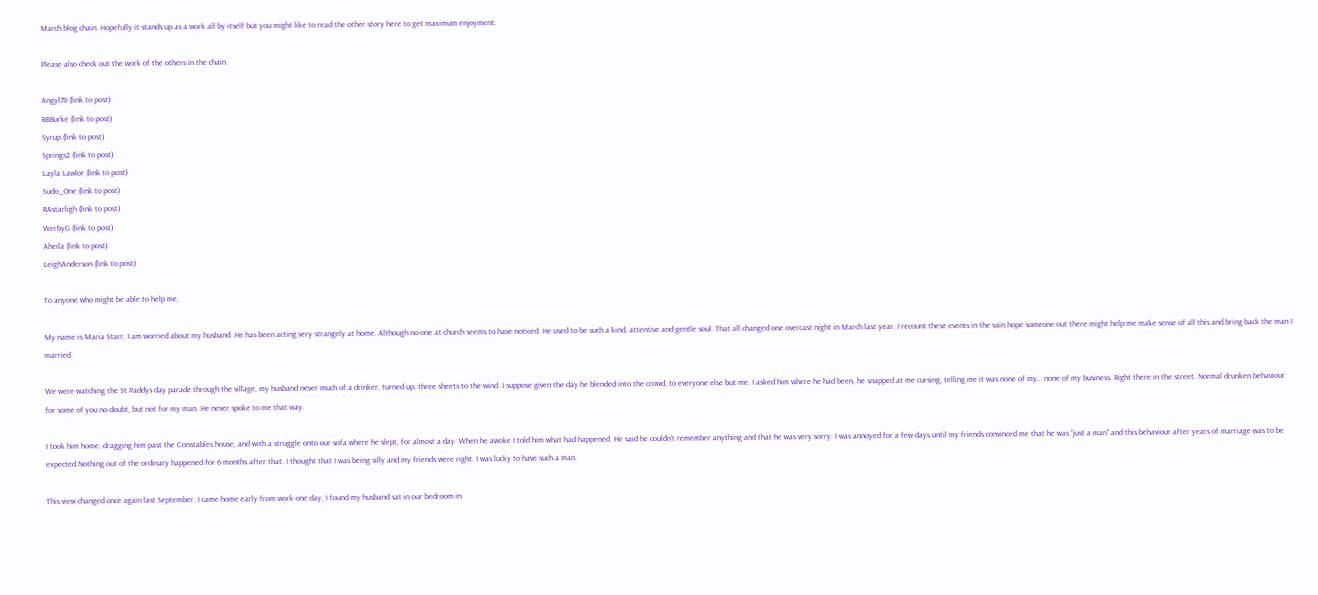March blog chain. Hopefully it stands up as a work all by itself but you might like to read the other story here to get maximum enjoyment.

Please also check out the work of the others in the chain.

Angyl78 (link to post)
BBBurke (link to post)
Syrup (link to post)
Springs2 (link to post)
Layla Lawlor (link to post)
Sudo_One (link to post)
RAstarligh (link to post)
WerbyG (link to post)
Aheila (link to post)
LeighAnderson (link to post)

To anyone who might be able to help me,

My name is Maria Starr, I am worried about my husband. He has been acting very strangely at home. Although no-one at church seems to have noticed. He used to be such a kind, attentive and gentle soul. That all changed one overcast night in March last year. I recount these events in the vain hope someone out there might help me make sense of all this and bring back the man I married.

We were watching the St Paddys day parade through the village, my husband never much of a drinker, turned up, three sheets to the wind. I suppose given the day he blended into the crowd, to everyone else but me. I asked him where he had been, he snapped at me cursing, telling me it was none of my… none of my business. Right there in the street. Normal drunken behaviour for some of you no doubt, but not for my man. He never spoke to me that way.

I took him home, dragging him past the Constables house, and with a struggle onto our sofa where he slept, for almost a day. When he awoke I told him what had happened. He said he couldn’t remember anything and that he was very sorry. I was annoyed for a few days until my friends convinced me that he was “just a man” and this behaviour after years of marriage was to be expected.Nothing out of the ordinary happened for 6 months after that. I thought that I was being silly and my friends were right. I was lucky to have such a man.

This view changed once again last September. I came home early from work one day, I found my husband sat in our bedroom in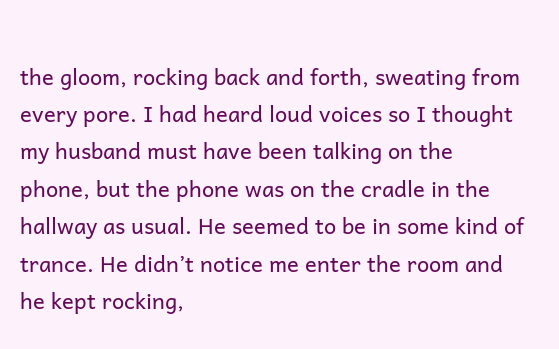the gloom, rocking back and forth, sweating from every pore. I had heard loud voices so I thought my husband must have been talking on the phone, but the phone was on the cradle in the hallway as usual. He seemed to be in some kind of trance. He didn’t notice me enter the room and he kept rocking,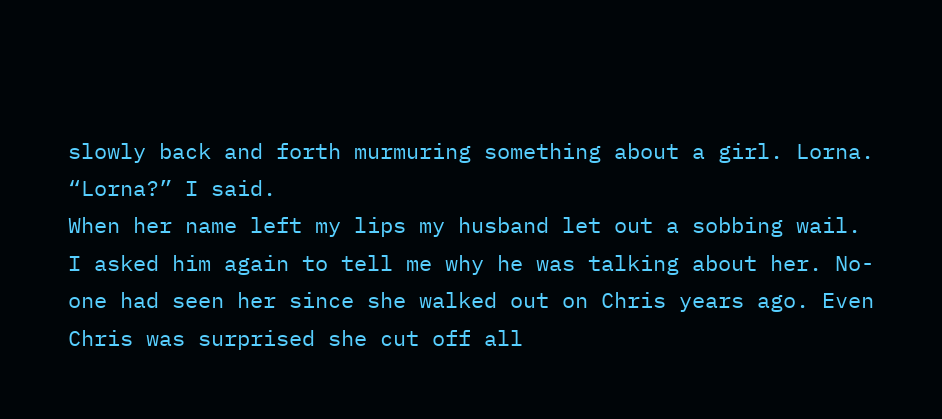slowly back and forth murmuring something about a girl. Lorna.
“Lorna?” I said.
When her name left my lips my husband let out a sobbing wail. I asked him again to tell me why he was talking about her. No-one had seen her since she walked out on Chris years ago. Even Chris was surprised she cut off all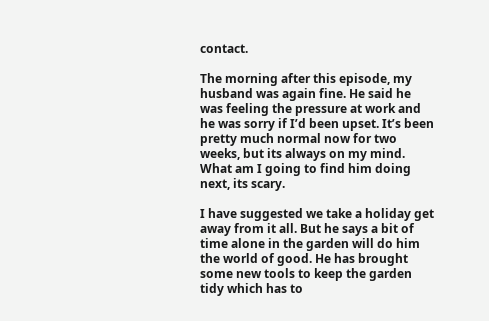contact.

The morning after this episode, my husband was again fine. He said he was feeling the pressure at work and he was sorry if I’d been upset. It’s been pretty much normal now for two weeks, but its always on my mind. What am I going to find him doing next, its scary.

I have suggested we take a holiday get away from it all. But he says a bit of time alone in the garden will do him the world of good. He has brought some new tools to keep the garden tidy which has to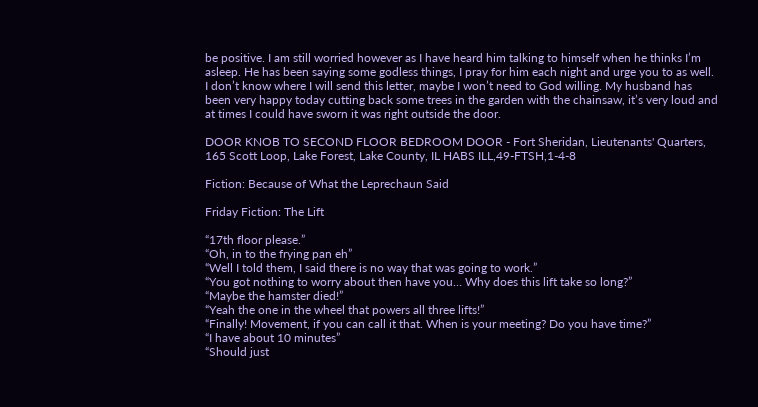be positive. I am still worried however as I have heard him talking to himself when he thinks I’m asleep. He has been saying some godless things, I pray for him each night and urge you to as well. I don’t know where I will send this letter, maybe I won’t need to God willing. My husband has been very happy today cutting back some trees in the garden with the chainsaw, it’s very loud and at times I could have sworn it was right outside the door.

DOOR KNOB TO SECOND FLOOR BEDROOM DOOR - Fort Sheridan, Lieutenants' Quarters, 165 Scott Loop, Lake Forest, Lake County, IL HABS ILL,49-FTSH,1-4-8

Fiction: Because of What the Leprechaun Said

Friday Fiction: The Lift

“17th floor please.”
“Oh, in to the frying pan eh”
“Well I told them, I said there is no way that was going to work.”
“You got nothing to worry about then have you… Why does this lift take so long?”
“Maybe the hamster died!”
“Yeah the one in the wheel that powers all three lifts!”
“Finally! Movement, if you can call it that. When is your meeting? Do you have time?”
“I have about 10 minutes”
“Should just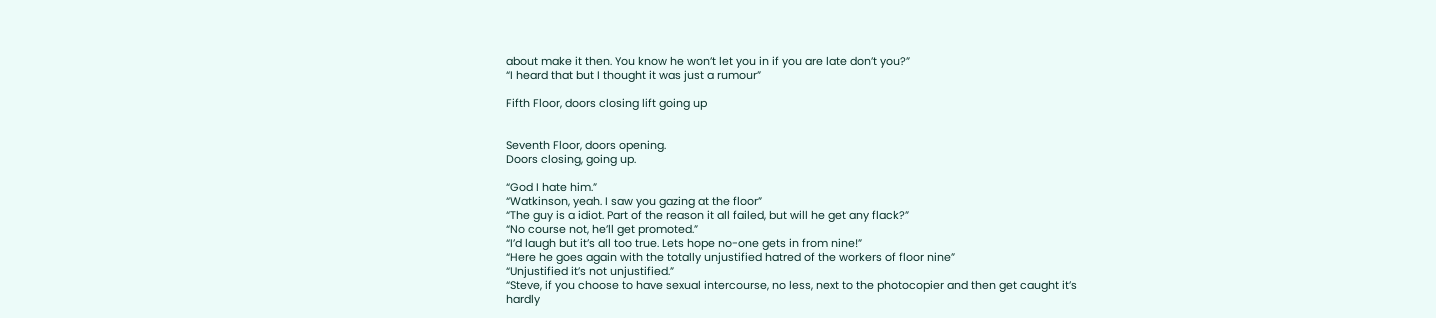about make it then. You know he won’t let you in if you are late don’t you?”
“I heard that but I thought it was just a rumour”

Fifth Floor, doors closing lift going up


Seventh Floor, doors opening.
Doors closing, going up.

“God I hate him.”
“Watkinson, yeah. I saw you gazing at the floor”
“The guy is a idiot. Part of the reason it all failed, but will he get any flack?”
“No course not, he’ll get promoted.”
“I’d laugh but it’s all too true. Lets hope no-one gets in from nine!”
“Here he goes again with the totally unjustified hatred of the workers of floor nine”
“Unjustified it’s not unjustified.”
“Steve, if you choose to have sexual intercourse, no less, next to the photocopier and then get caught it’s hardly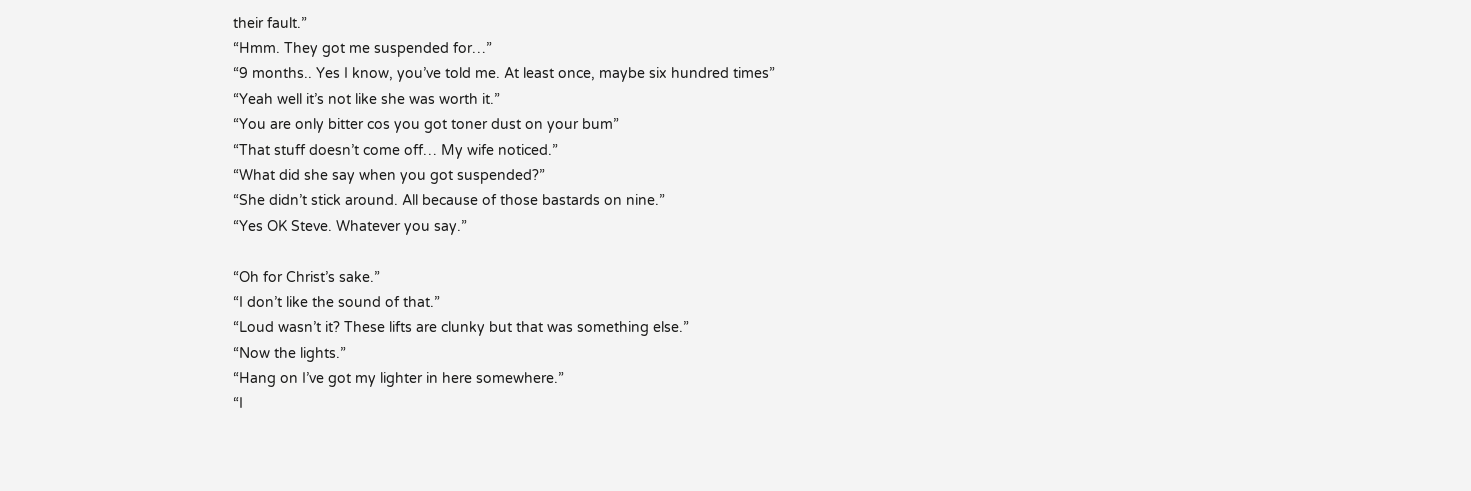their fault.”
“Hmm. They got me suspended for…”
“9 months.. Yes I know, you’ve told me. At least once, maybe six hundred times”
“Yeah well it’s not like she was worth it.”
“You are only bitter cos you got toner dust on your bum”
“That stuff doesn’t come off… My wife noticed.”
“What did she say when you got suspended?”
“She didn’t stick around. All because of those bastards on nine.”
“Yes OK Steve. Whatever you say.”

“Oh for Christ’s sake.”
“I don’t like the sound of that.”
“Loud wasn’t it? These lifts are clunky but that was something else.”
“Now the lights.”
“Hang on I’ve got my lighter in here somewhere.”
“I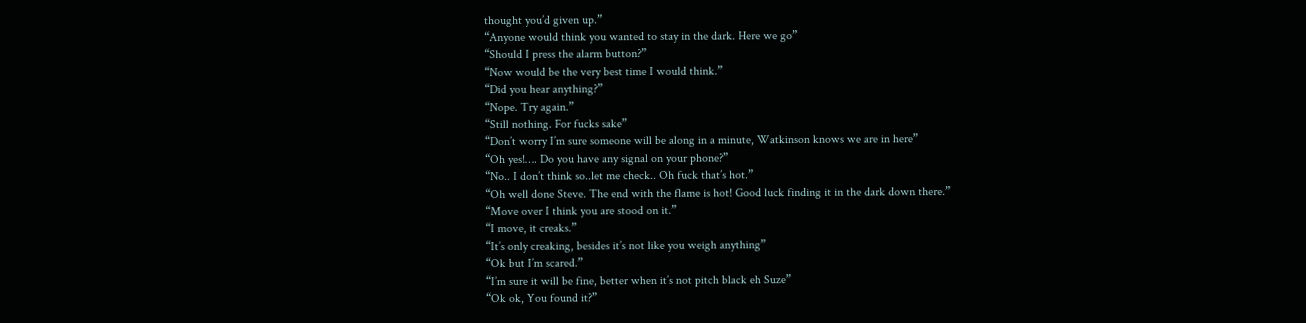thought you’d given up.”
“Anyone would think you wanted to stay in the dark. Here we go”
“Should I press the alarm button?”
“Now would be the very best time I would think.”
“Did you hear anything?”
“Nope. Try again.”
“Still nothing. For fucks sake”
“Don’t worry I’m sure someone will be along in a minute, Watkinson knows we are in here”
“Oh yes!…. Do you have any signal on your phone?”
“No.. I don’t think so..let me check.. Oh fuck that’s hot.”
“Oh well done Steve. The end with the flame is hot! Good luck finding it in the dark down there.”
“Move over I think you are stood on it.”
“I move, it creaks.”
“It’s only creaking, besides it’s not like you weigh anything”
“Ok but I’m scared.”
“I’m sure it will be fine, better when it’s not pitch black eh Suze”
“Ok ok, You found it?”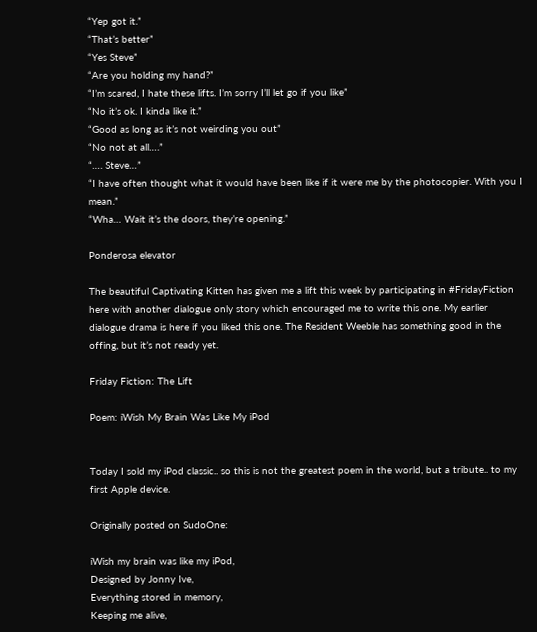“Yep got it.”
“That’s better”
“Yes Steve”
“Are you holding my hand?”
“I’m scared, I hate these lifts. I’m sorry I’ll let go if you like”
“No it’s ok. I kinda like it.”
“Good as long as it’s not weirding you out”
“No not at all….”
“…. Steve…”
“I have often thought what it would have been like if it were me by the photocopier. With you I mean.”
“Wha… Wait it’s the doors, they’re opening.”

Ponderosa elevator

The beautiful Captivating Kitten has given me a lift this week by participating in #FridayFiction here with another dialogue only story which encouraged me to write this one. My earlier dialogue drama is here if you liked this one. The Resident Weeble has something good in the offing, but it’s not ready yet.

Friday Fiction: The Lift

Poem: iWish My Brain Was Like My iPod


Today I sold my iPod classic.. so this is not the greatest poem in the world, but a tribute.. to my first Apple device.

Originally posted on SudoOne:

iWish my brain was like my iPod,
Designed by Jonny Ive,
Everything stored in memory,
Keeping me alive,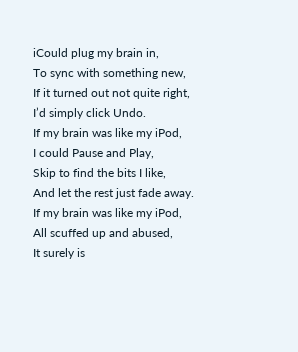iCould plug my brain in,
To sync with something new,
If it turned out not quite right,
I’d simply click Undo.
If my brain was like my iPod,
I could Pause and Play,
Skip to find the bits I like,
And let the rest just fade away.
If my brain was like my iPod,
All scuffed up and abused,
It surely is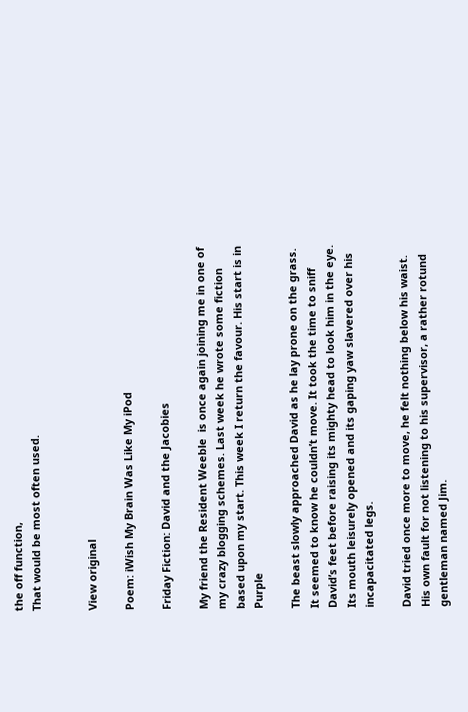the off function,
That would be most often used.


View original

Poem: iWish My Brain Was Like My iPod

Friday Fiction: David and the Jacobies

My friend the Resident Weeble  is once again joining me in one of my crazy blogging schemes. Last week he wrote some fiction based upon my start. This week I return the favour. His start is in Purple

The beast slowly approached David as he lay prone on the grass. It seemed to know he couldn’t move. It took the time to sniff David’s feet before raising its mighty head to look him in the eye. Its mouth leisurely opened and its gaping yaw slavered over his incapacitated legs.

David tried once more to move, he felt nothing below his waist. His own fault for not listening to his supervisor, a rather rotund gentleman named Jim.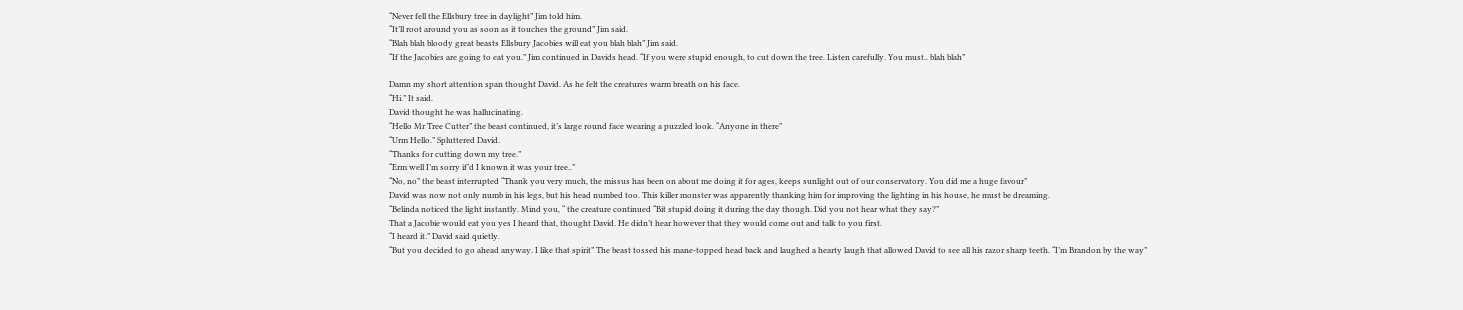“Never fell the Ellsbury tree in daylight” Jim told him.
“It’ll root around you as soon as it touches the ground” Jim said.
“Blah blah bloody great beasts Ellsbury Jacobies will eat you blah blah” Jim said.
“If the Jacobies are going to eat you.” Jim continued in Davids head. “If you were stupid enough, to cut down the tree. Listen carefully. You must.. blah blah”

Damn my short attention span thought David. As he felt the creatures warm breath on his face.
“Hi.” It said.
David thought he was hallucinating.
“Hello Mr Tree Cutter” the beast continued, it’s large round face wearing a puzzled look. “Anyone in there”
“Urm Hello.” Spluttered David.
“Thanks for cutting down my tree.”
“Erm well I’m sorry if’d I known it was your tree..”
“No, no” the beast interrupted “Thank you very much, the missus has been on about me doing it for ages, keeps sunlight out of our conservatory. You did me a huge favour”
David was now not only numb in his legs, but his head numbed too. This killer monster was apparently thanking him for improving the lighting in his house, he must be dreaming.
“Belinda noticed the light instantly. Mind you, “ the creature continued “Bit stupid doing it during the day though. Did you not hear what they say?”
That a Jacobie would eat you yes I heard that, thought David. He didn’t hear however that they would come out and talk to you first.
“I heard it.” David said quietly.
“But you decided to go ahead anyway. I like that spirit” The beast tossed his mane-topped head back and laughed a hearty laugh that allowed David to see all his razor sharp teeth. “I’m Brandon by the way”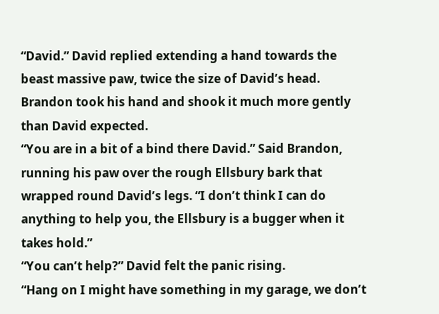“David.” David replied extending a hand towards the beast massive paw, twice the size of David’s head.
Brandon took his hand and shook it much more gently than David expected.
“You are in a bit of a bind there David.” Said Brandon, running his paw over the rough Ellsbury bark that wrapped round David’s legs. “I don’t think I can do anything to help you, the Ellsbury is a bugger when it takes hold.”
“You can’t help?” David felt the panic rising.
“Hang on I might have something in my garage, we don’t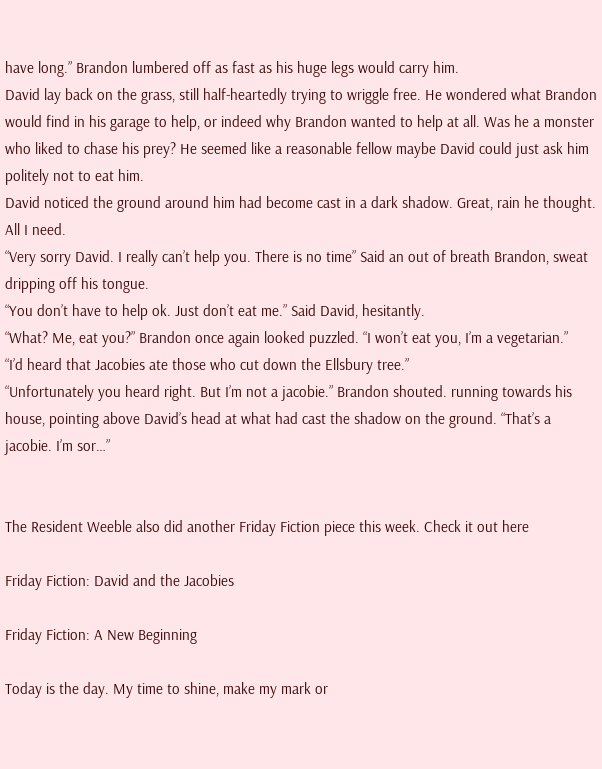have long.” Brandon lumbered off as fast as his huge legs would carry him.
David lay back on the grass, still half-heartedly trying to wriggle free. He wondered what Brandon would find in his garage to help, or indeed why Brandon wanted to help at all. Was he a monster who liked to chase his prey? He seemed like a reasonable fellow maybe David could just ask him politely not to eat him.
David noticed the ground around him had become cast in a dark shadow. Great, rain he thought. All I need.
“Very sorry David. I really can’t help you. There is no time” Said an out of breath Brandon, sweat dripping off his tongue.
“You don’t have to help ok. Just don’t eat me.” Said David, hesitantly.
“What? Me, eat you?” Brandon once again looked puzzled. “I won’t eat you, I’m a vegetarian.”
“I’d heard that Jacobies ate those who cut down the Ellsbury tree.”
“Unfortunately you heard right. But I’m not a jacobie.” Brandon shouted. running towards his house, pointing above David’s head at what had cast the shadow on the ground. “That’s a jacobie. I’m sor…”


The Resident Weeble also did another Friday Fiction piece this week. Check it out here

Friday Fiction: David and the Jacobies

Friday Fiction: A New Beginning

Today is the day. My time to shine, make my mark or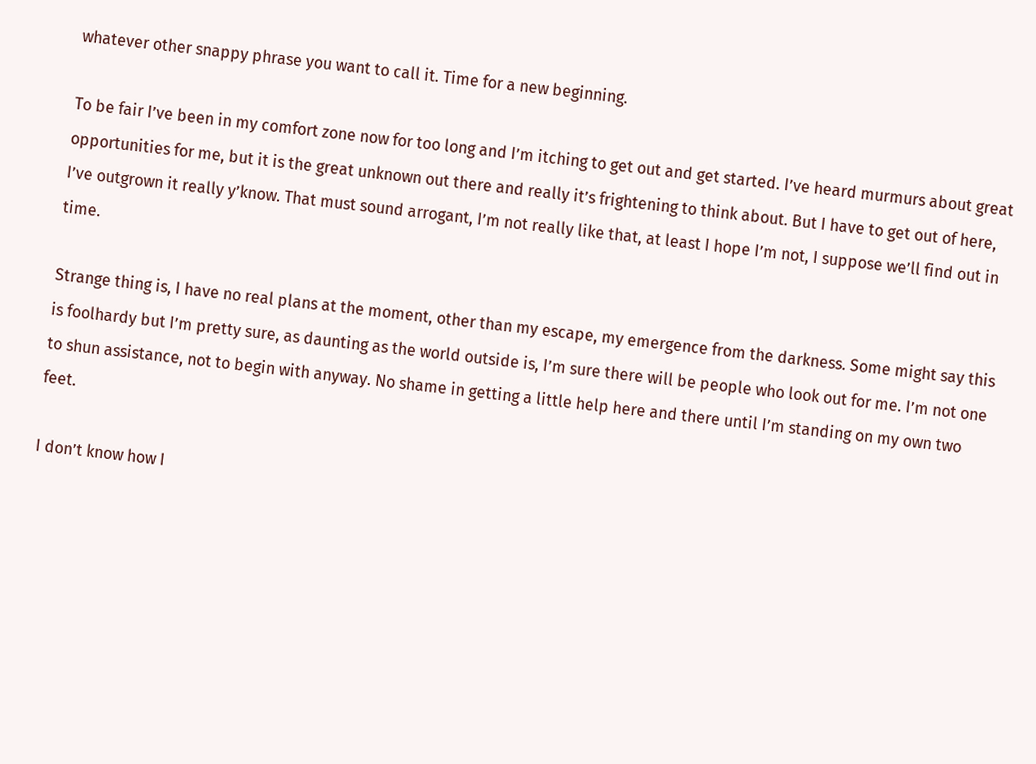whatever other snappy phrase you want to call it. Time for a new beginning.

To be fair I’ve been in my comfort zone now for too long and I’m itching to get out and get started. I’ve heard murmurs about great opportunities for me, but it is the great unknown out there and really it’s frightening to think about. But I have to get out of here, I’ve outgrown it really y’know. That must sound arrogant, I’m not really like that, at least I hope I’m not, I suppose we’ll find out in time.

Strange thing is, I have no real plans at the moment, other than my escape, my emergence from the darkness. Some might say this is foolhardy but I’m pretty sure, as daunting as the world outside is, I’m sure there will be people who look out for me. I’m not one to shun assistance, not to begin with anyway. No shame in getting a little help here and there until I’m standing on my own two feet.

I don’t know how I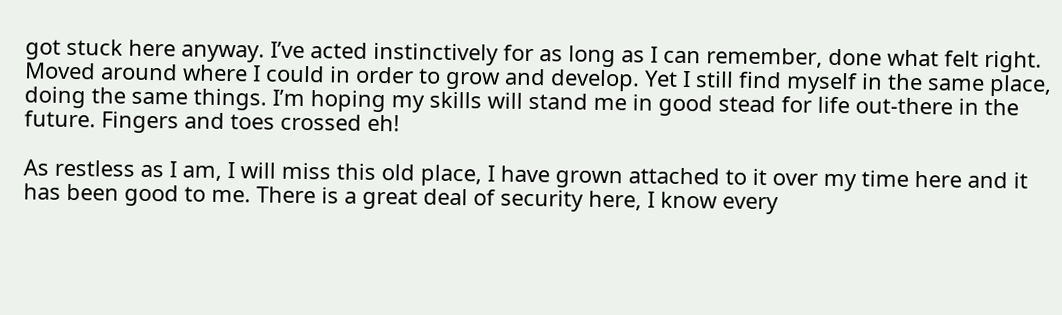got stuck here anyway. I’ve acted instinctively for as long as I can remember, done what felt right. Moved around where I could in order to grow and develop. Yet I still find myself in the same place, doing the same things. I’m hoping my skills will stand me in good stead for life out-there in the future. Fingers and toes crossed eh!

As restless as I am, I will miss this old place, I have grown attached to it over my time here and it has been good to me. There is a great deal of security here, I know every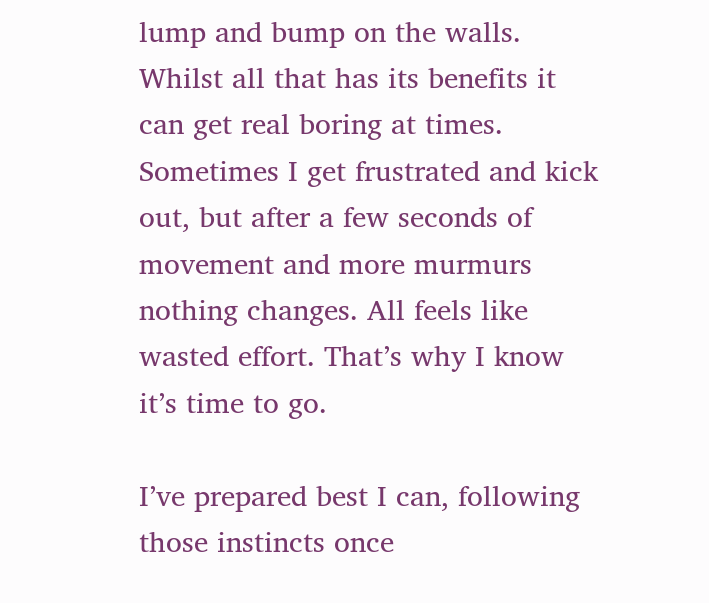lump and bump on the walls. Whilst all that has its benefits it can get real boring at times. Sometimes I get frustrated and kick out, but after a few seconds of movement and more murmurs nothing changes. All feels like wasted effort. That’s why I know it’s time to go.

I’ve prepared best I can, following those instincts once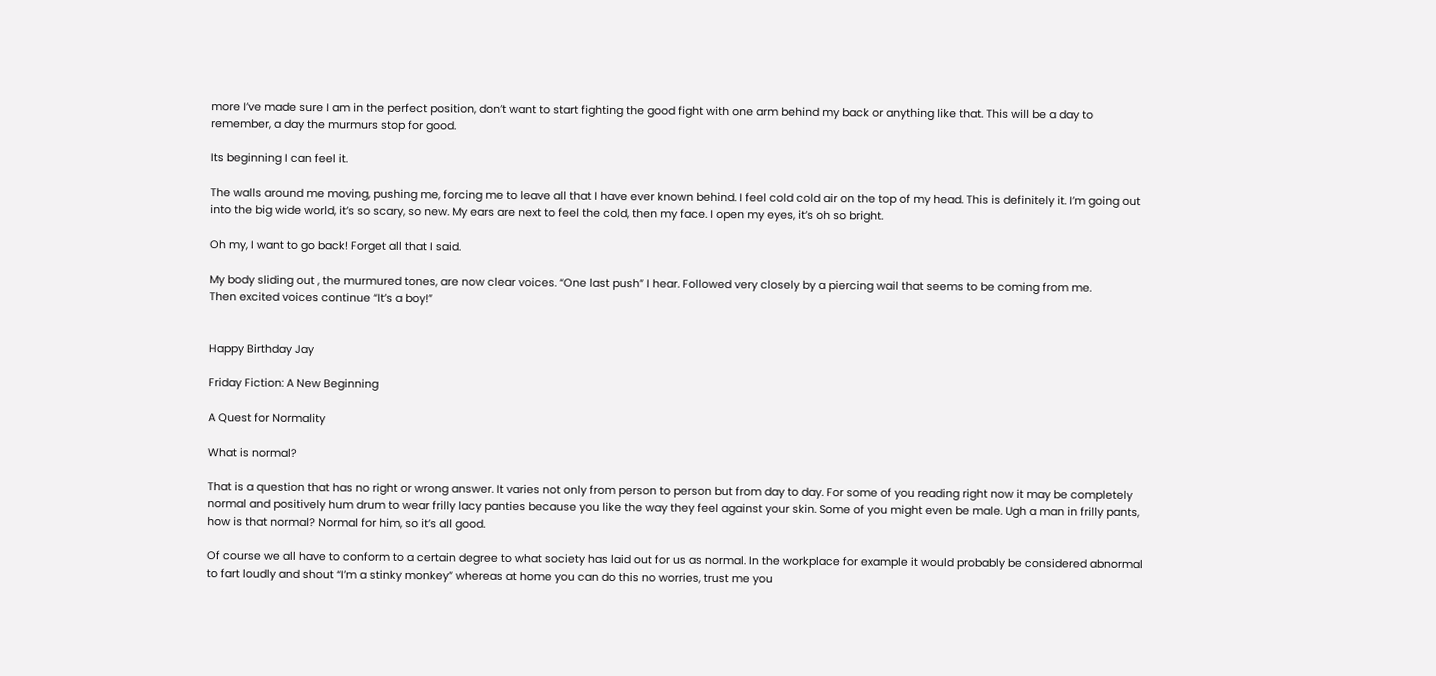more I’ve made sure I am in the perfect position, don’t want to start fighting the good fight with one arm behind my back or anything like that. This will be a day to remember, a day the murmurs stop for good.

Its beginning I can feel it.

The walls around me moving, pushing me, forcing me to leave all that I have ever known behind. I feel cold cold air on the top of my head. This is definitely it. I’m going out into the big wide world, it’s so scary, so new. My ears are next to feel the cold, then my face. I open my eyes, it’s oh so bright.

Oh my, I want to go back! Forget all that I said.

My body sliding out , the murmured tones, are now clear voices. “One last push” I hear. Followed very closely by a piercing wail that seems to be coming from me.
Then excited voices continue “It’s a boy!”


Happy Birthday Jay

Friday Fiction: A New Beginning

A Quest for Normality

What is normal?

That is a question that has no right or wrong answer. It varies not only from person to person but from day to day. For some of you reading right now it may be completely normal and positively hum drum to wear frilly lacy panties because you like the way they feel against your skin. Some of you might even be male. Ugh a man in frilly pants, how is that normal? Normal for him, so it’s all good.

Of course we all have to conform to a certain degree to what society has laid out for us as normal. In the workplace for example it would probably be considered abnormal to fart loudly and shout “I’m a stinky monkey” whereas at home you can do this no worries, trust me you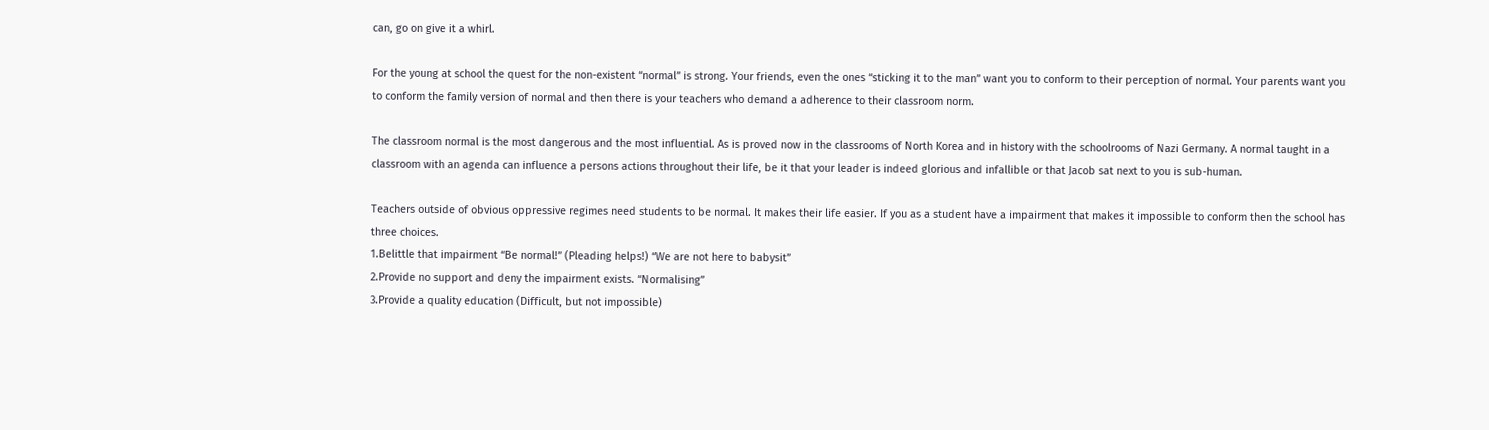can, go on give it a whirl.

For the young at school the quest for the non-existent “normal” is strong. Your friends, even the ones “sticking it to the man” want you to conform to their perception of normal. Your parents want you to conform the family version of normal and then there is your teachers who demand a adherence to their classroom norm.

The classroom normal is the most dangerous and the most influential. As is proved now in the classrooms of North Korea and in history with the schoolrooms of Nazi Germany. A normal taught in a classroom with an agenda can influence a persons actions throughout their life, be it that your leader is indeed glorious and infallible or that Jacob sat next to you is sub-human.

Teachers outside of obvious oppressive regimes need students to be normal. It makes their life easier. If you as a student have a impairment that makes it impossible to conform then the school has three choices.
1.Belittle that impairment “Be normal!” (Pleading helps!) “We are not here to babysit”
2.Provide no support and deny the impairment exists. “Normalising”
3.Provide a quality education (Difficult, but not impossible)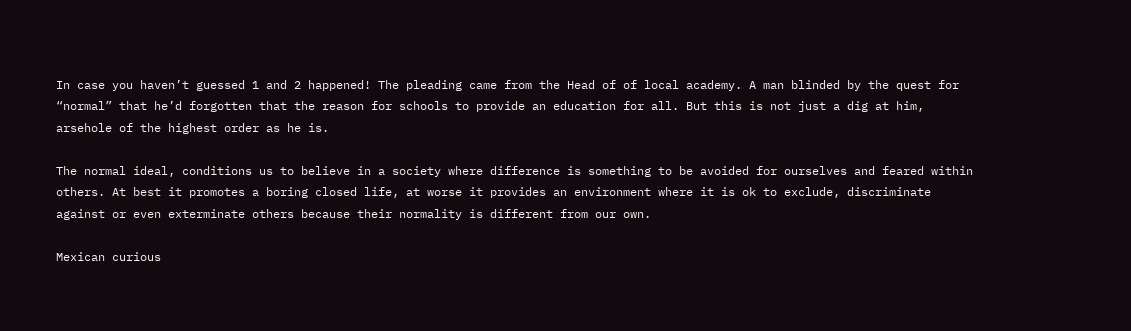In case you haven’t guessed 1 and 2 happened! The pleading came from the Head of of local academy. A man blinded by the quest for “normal” that he’d forgotten that the reason for schools to provide an education for all. But this is not just a dig at him, arsehole of the highest order as he is.

The normal ideal, conditions us to believe in a society where difference is something to be avoided for ourselves and feared within others. At best it promotes a boring closed life, at worse it provides an environment where it is ok to exclude, discriminate against or even exterminate others because their normality is different from our own.

Mexican curious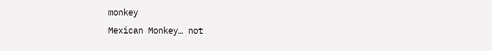monkey
Mexican Monkey… not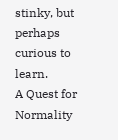stinky, but perhaps curious to learn.
A Quest for Normality